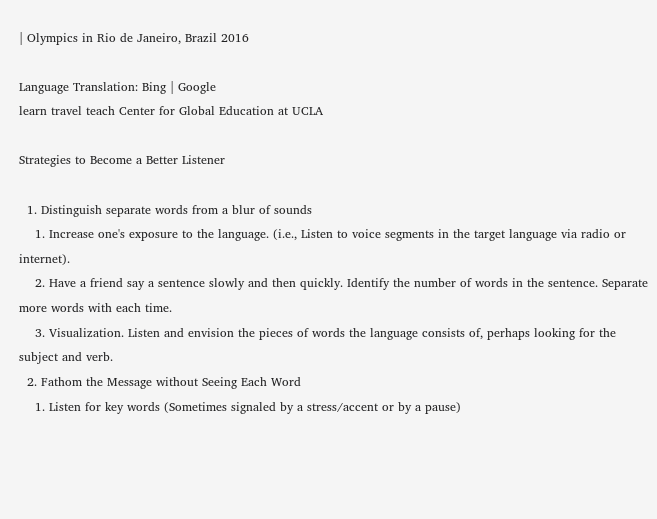| Olympics in Rio de Janeiro, Brazil 2016

Language Translation: Bing | Google
learn travel teach Center for Global Education at UCLA

Strategies to Become a Better Listener

  1. Distinguish separate words from a blur of sounds
    1. Increase one's exposure to the language. (i.e., Listen to voice segments in the target language via radio or internet).
    2. Have a friend say a sentence slowly and then quickly. Identify the number of words in the sentence. Separate more words with each time.
    3. Visualization. Listen and envision the pieces of words the language consists of, perhaps looking for the subject and verb.
  2. Fathom the Message without Seeing Each Word
    1. Listen for key words (Sometimes signaled by a stress/accent or by a pause)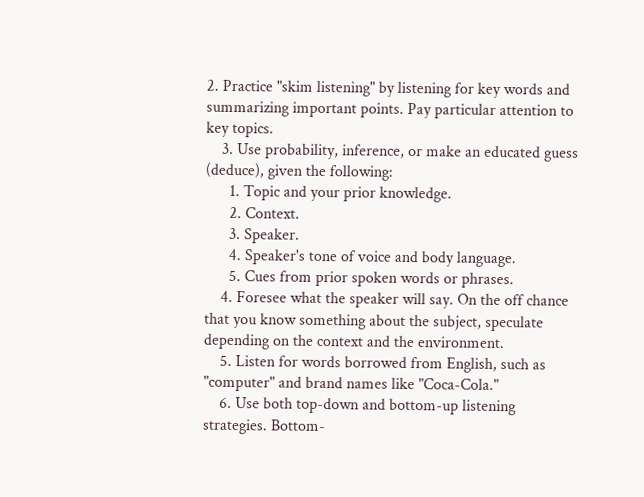2. Practice "skim listening" by listening for key words and summarizing important points. Pay particular attention to key topics.
    3. Use probability, inference, or make an educated guess (deduce), given the following:
      1. Topic and your prior knowledge.
      2. Context.
      3. Speaker.
      4. Speaker's tone of voice and body language.
      5. Cues from prior spoken words or phrases.
    4. Foresee what the speaker will say. On the off chance that you know something about the subject, speculate depending on the context and the environment.
    5. Listen for words borrowed from English, such as "computer" and brand names like "Coca-Cola."
    6. Use both top-down and bottom-up listening strategies. Bottom-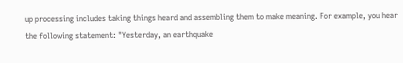up processing includes taking things heard and assembling them to make meaning. For example, you hear the following statement: "Yesterday, an earthquake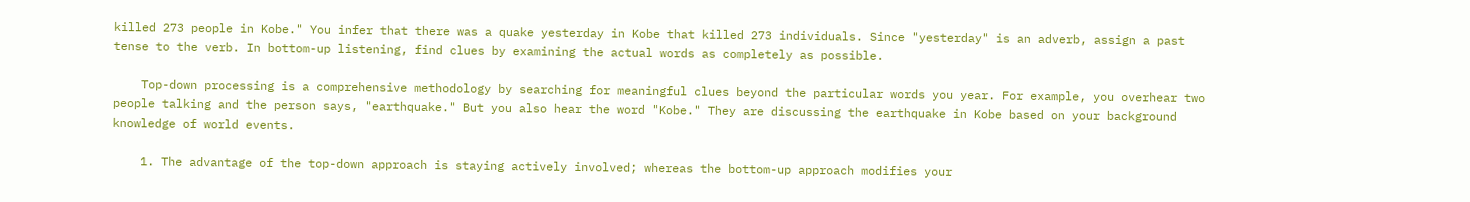killed 273 people in Kobe." You infer that there was a quake yesterday in Kobe that killed 273 individuals. Since "yesterday" is an adverb, assign a past tense to the verb. In bottom-up listening, find clues by examining the actual words as completely as possible.

    Top-down processing is a comprehensive methodology by searching for meaningful clues beyond the particular words you year. For example, you overhear two people talking and the person says, "earthquake." But you also hear the word "Kobe." They are discussing the earthquake in Kobe based on your background knowledge of world events.

    1. The advantage of the top-down approach is staying actively involved; whereas the bottom-up approach modifies your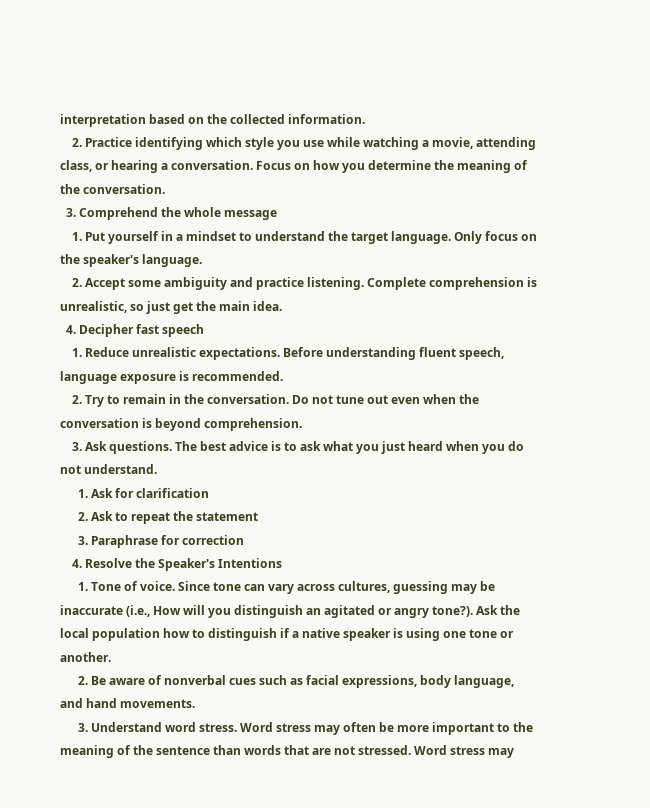interpretation based on the collected information.
    2. Practice identifying which style you use while watching a movie, attending class, or hearing a conversation. Focus on how you determine the meaning of the conversation.
  3. Comprehend the whole message
    1. Put yourself in a mindset to understand the target language. Only focus on the speaker's language.
    2. Accept some ambiguity and practice listening. Complete comprehension is unrealistic, so just get the main idea.
  4. Decipher fast speech
    1. Reduce unrealistic expectations. Before understanding fluent speech, language exposure is recommended.
    2. Try to remain in the conversation. Do not tune out even when the conversation is beyond comprehension.
    3. Ask questions. The best advice is to ask what you just heard when you do not understand.
      1. Ask for clarification
      2. Ask to repeat the statement
      3. Paraphrase for correction
    4. Resolve the Speaker's Intentions
      1. Tone of voice. Since tone can vary across cultures, guessing may be inaccurate (i.e., How will you distinguish an agitated or angry tone?). Ask the local population how to distinguish if a native speaker is using one tone or another.
      2. Be aware of nonverbal cues such as facial expressions, body language, and hand movements.
      3. Understand word stress. Word stress may often be more important to the meaning of the sentence than words that are not stressed. Word stress may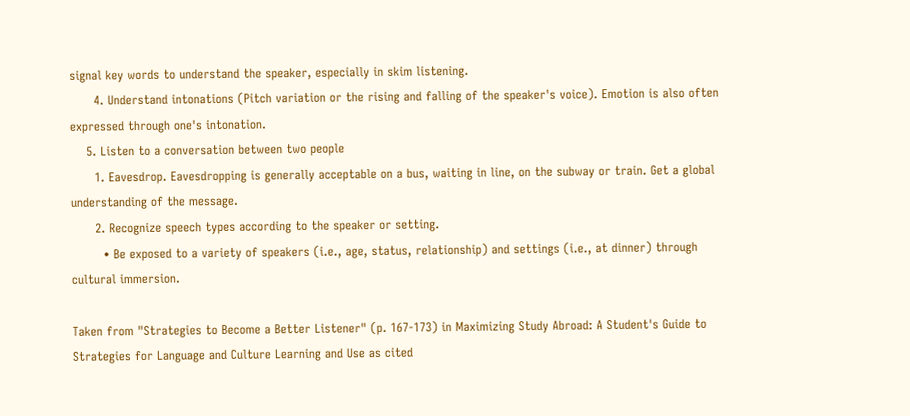signal key words to understand the speaker, especially in skim listening.
      4. Understand intonations (Pitch variation or the rising and falling of the speaker's voice). Emotion is also often expressed through one's intonation.
    5. Listen to a conversation between two people
      1. Eavesdrop. Eavesdropping is generally acceptable on a bus, waiting in line, on the subway or train. Get a global understanding of the message.
      2. Recognize speech types according to the speaker or setting.
        • Be exposed to a variety of speakers (i.e., age, status, relationship) and settings (i.e., at dinner) through cultural immersion.

Taken from "Strategies to Become a Better Listener" (p. 167-173) in Maximizing Study Abroad: A Student's Guide to Strategies for Language and Culture Learning and Use as cited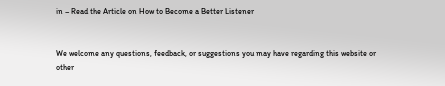in – Read the Article on How to Become a Better Listener


We welcome any questions, feedback, or suggestions you may have regarding this website or other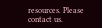resources. Please contact us.